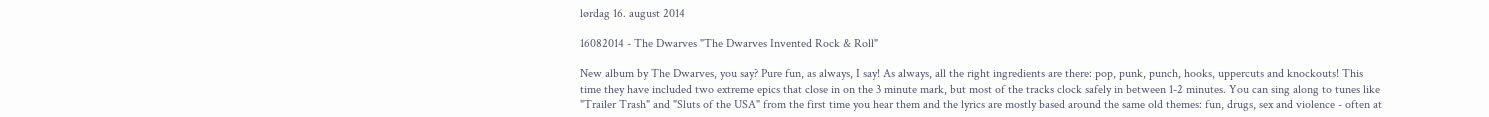lørdag 16. august 2014

16082014 - The Dwarves "The Dwarves Invented Rock & Roll"

New album by The Dwarves, you say? Pure fun, as always, I say! As always, all the right ingredients are there: pop, punk, punch, hooks, uppercuts and knockouts! This time they have included two extreme epics that close in on the 3 minute mark, but most of the tracks clock safely in between 1-2 minutes. You can sing along to tunes like "Trailer Trash" and "Sluts of the USA" from the first time you hear them and the lyrics are mostly based around the same old themes: fun, drugs, sex and violence - often at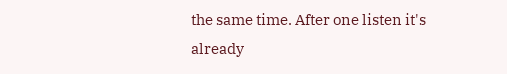the same time. After one listen it's already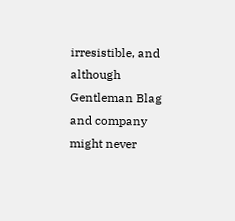irresistible, and although Gentleman Blag and company might never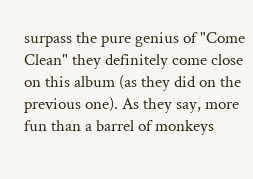surpass the pure genius of "Come Clean" they definitely come close on this album (as they did on the previous one). As they say, more fun than a barrel of monkeys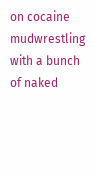on cocaine mudwrestling with a bunch of naked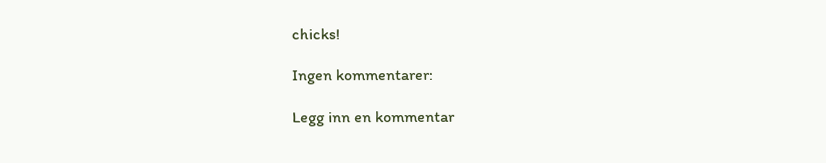chicks!

Ingen kommentarer:

Legg inn en kommentar